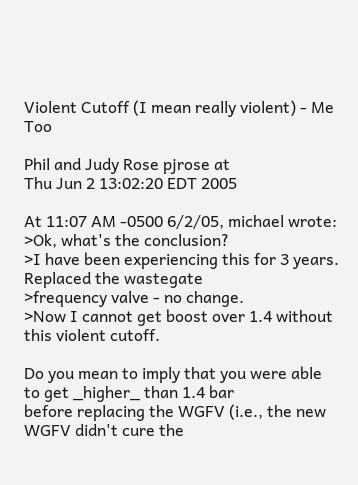Violent Cutoff (I mean really violent) - Me Too

Phil and Judy Rose pjrose at
Thu Jun 2 13:02:20 EDT 2005

At 11:07 AM -0500 6/2/05, michael wrote:
>Ok, what's the conclusion?
>I have been experiencing this for 3 years. Replaced the wastegate
>frequency valve - no change.
>Now I cannot get boost over 1.4 without this violent cutoff.

Do you mean to imply that you were able to get _higher_ than 1.4 bar
before replacing the WGFV (i.e., the new WGFV didn't cure the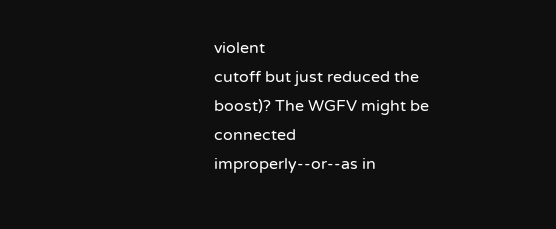violent
cutoff but just reduced the boost)? The WGFV might be connected
improperly--or--as in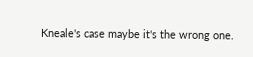Kneale's case maybe it's the wrong one.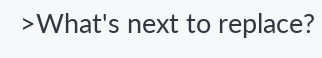>What's next to replace?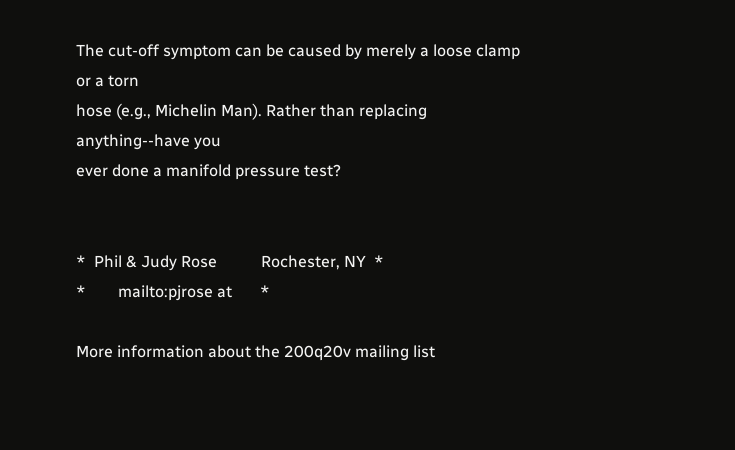The cut-off symptom can be caused by merely a loose clamp or a torn
hose (e.g., Michelin Man). Rather than replacing anything--have you
ever done a manifold pressure test?


*  Phil & Judy Rose           Rochester, NY  *
*        mailto:pjrose at       *

More information about the 200q20v mailing list